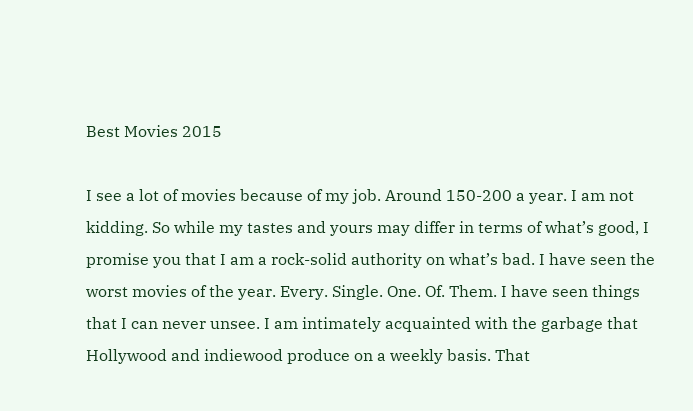Best Movies 2015

I see a lot of movies because of my job. Around 150-200 a year. I am not kidding. So while my tastes and yours may differ in terms of what’s good, I promise you that I am a rock-solid authority on what’s bad. I have seen the worst movies of the year. Every. Single. One. Of. Them. I have seen things that I can never unsee. I am intimately acquainted with the garbage that Hollywood and indiewood produce on a weekly basis. That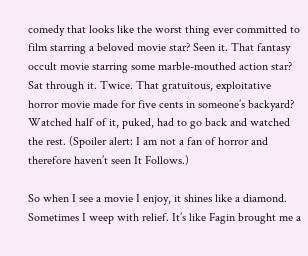comedy that looks like the worst thing ever committed to film starring a beloved movie star? Seen it. That fantasy occult movie starring some marble-mouthed action star? Sat through it. Twice. That gratuitous, exploitative horror movie made for five cents in someone’s backyard? Watched half of it, puked, had to go back and watched the rest. (Spoiler alert: I am not a fan of horror and therefore haven’t seen It Follows.)

So when I see a movie I enjoy, it shines like a diamond. Sometimes I weep with relief. It’s like Fagin brought me a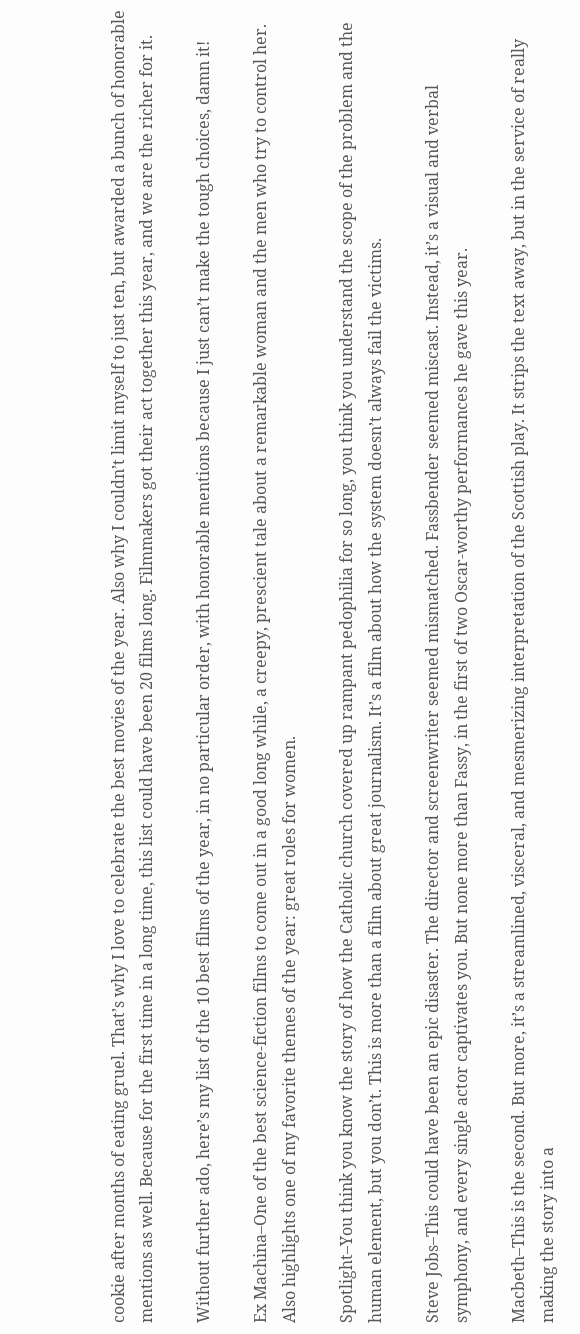cookie after months of eating gruel. That’s why I love to celebrate the best movies of the year. Also why I couldn’t limit myself to just ten, but awarded a bunch of honorable mentions as well. Because for the first time in a long time, this list could have been 20 films long. Filmmakers got their act together this year, and we are the richer for it.

Without further ado, here’s my list of the 10 best films of the year, in no particular order, with honorable mentions because I just can’t make the tough choices, damn it!

Ex Machina–One of the best science-fiction films to come out in a good long while, a creepy, prescient tale about a remarkable woman and the men who try to control her. Also highlights one of my favorite themes of the year: great roles for women.

Spotlight–You think you know the story of how the Catholic church covered up rampant pedophilia for so long, you think you understand the scope of the problem and the human element, but you don’t. This is more than a film about great journalism. It’s a film about how the system doesn’t always fail the victims.

Steve Jobs–This could have been an epic disaster. The director and screenwriter seemed mismatched. Fassbender seemed miscast. Instead, it’s a visual and verbal symphony, and every single actor captivates you. But none more than Fassy, in the first of two Oscar-worthy performances he gave this year.

Macbeth–This is the second. But more, it’s a streamlined, visceral, and mesmerizing interpretation of the Scottish play. It strips the text away, but in the service of really making the story into a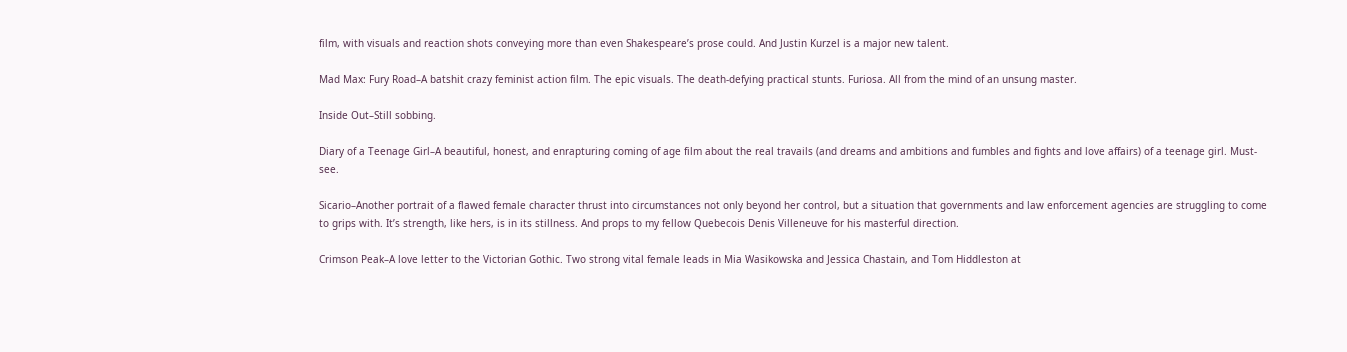film, with visuals and reaction shots conveying more than even Shakespeare’s prose could. And Justin Kurzel is a major new talent.

Mad Max: Fury Road–A batshit crazy feminist action film. The epic visuals. The death-defying practical stunts. Furiosa. All from the mind of an unsung master.

Inside Out–Still sobbing.

Diary of a Teenage Girl–A beautiful, honest, and enrapturing coming of age film about the real travails (and dreams and ambitions and fumbles and fights and love affairs) of a teenage girl. Must-see.

Sicario–Another portrait of a flawed female character thrust into circumstances not only beyond her control, but a situation that governments and law enforcement agencies are struggling to come to grips with. It’s strength, like hers, is in its stillness. And props to my fellow Quebecois Denis Villeneuve for his masterful direction.

Crimson Peak–A love letter to the Victorian Gothic. Two strong vital female leads in Mia Wasikowska and Jessica Chastain, and Tom Hiddleston at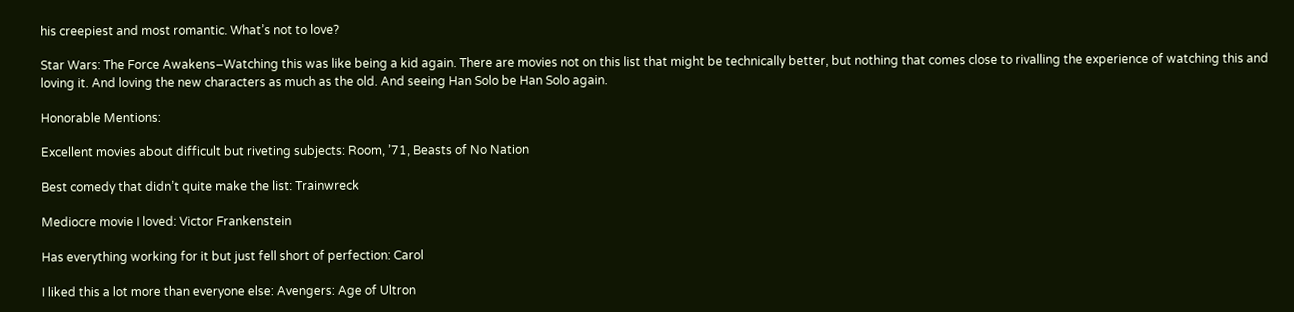his creepiest and most romantic. What’s not to love?

Star Wars: The Force Awakens–Watching this was like being a kid again. There are movies not on this list that might be technically better, but nothing that comes close to rivalling the experience of watching this and loving it. And loving the new characters as much as the old. And seeing Han Solo be Han Solo again.

Honorable Mentions:

Excellent movies about difficult but riveting subjects: Room, ’71, Beasts of No Nation

Best comedy that didn’t quite make the list: Trainwreck

Mediocre movie I loved: Victor Frankenstein

Has everything working for it but just fell short of perfection: Carol

I liked this a lot more than everyone else: Avengers: Age of Ultron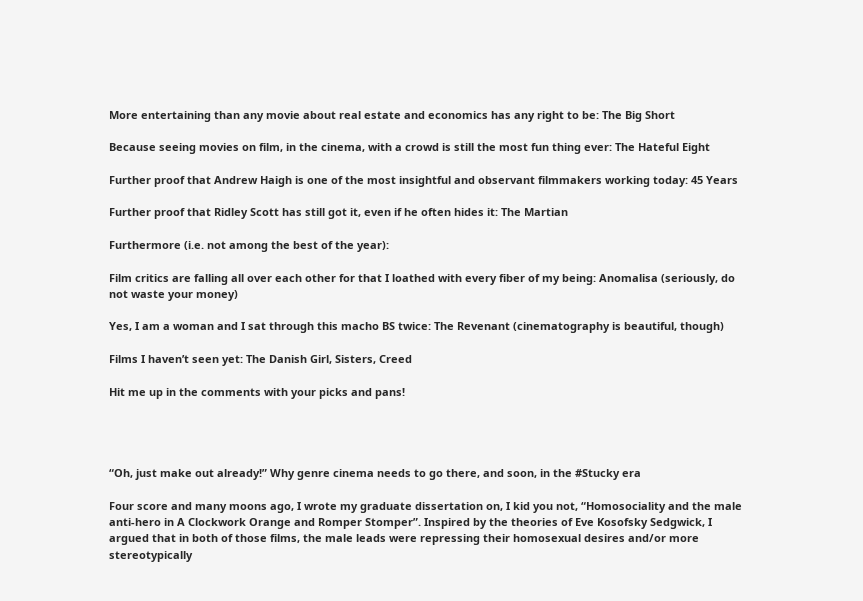More entertaining than any movie about real estate and economics has any right to be: The Big Short

Because seeing movies on film, in the cinema, with a crowd is still the most fun thing ever: The Hateful Eight

Further proof that Andrew Haigh is one of the most insightful and observant filmmakers working today: 45 Years

Further proof that Ridley Scott has still got it, even if he often hides it: The Martian

Furthermore (i.e. not among the best of the year):

Film critics are falling all over each other for that I loathed with every fiber of my being: Anomalisa (seriously, do not waste your money)

Yes, I am a woman and I sat through this macho BS twice: The Revenant (cinematography is beautiful, though)

Films I haven’t seen yet: The Danish Girl, Sisters, Creed

Hit me up in the comments with your picks and pans!




“Oh, just make out already!” Why genre cinema needs to go there, and soon, in the #Stucky era

Four score and many moons ago, I wrote my graduate dissertation on, I kid you not, “Homosociality and the male anti-hero in A Clockwork Orange and Romper Stomper”. Inspired by the theories of Eve Kosofsky Sedgwick, I argued that in both of those films, the male leads were repressing their homosexual desires and/or more  stereotypically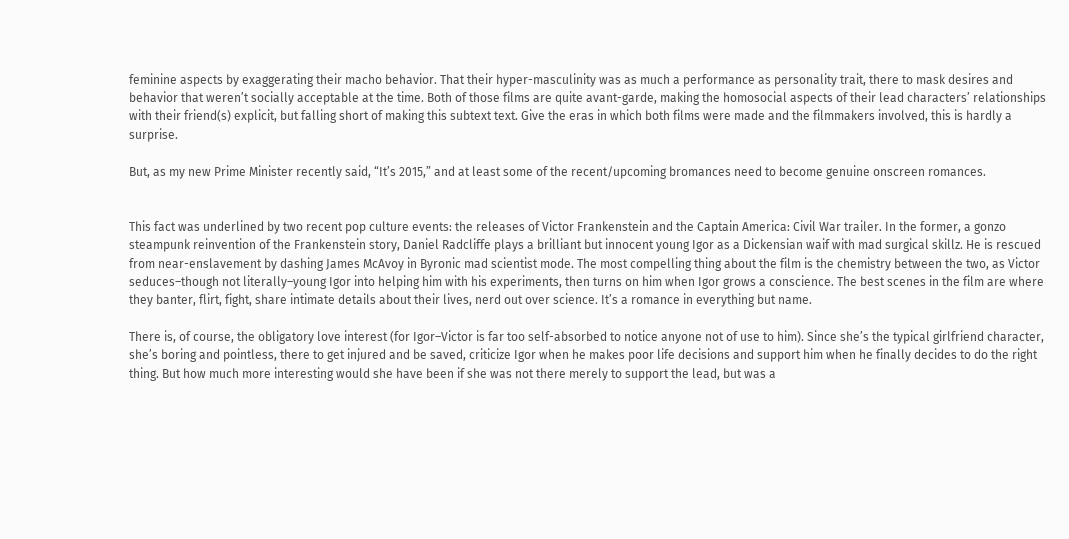feminine aspects by exaggerating their macho behavior. That their hyper-masculinity was as much a performance as personality trait, there to mask desires and behavior that weren’t socially acceptable at the time. Both of those films are quite avant-garde, making the homosocial aspects of their lead characters’ relationships with their friend(s) explicit, but falling short of making this subtext text. Give the eras in which both films were made and the filmmakers involved, this is hardly a surprise.

But, as my new Prime Minister recently said, “It’s 2015,” and at least some of the recent/upcoming bromances need to become genuine onscreen romances.


This fact was underlined by two recent pop culture events: the releases of Victor Frankenstein and the Captain America: Civil War trailer. In the former, a gonzo steampunk reinvention of the Frankenstein story, Daniel Radcliffe plays a brilliant but innocent young Igor as a Dickensian waif with mad surgical skillz. He is rescued from near-enslavement by dashing James McAvoy in Byronic mad scientist mode. The most compelling thing about the film is the chemistry between the two, as Victor seduces–though not literally–young Igor into helping him with his experiments, then turns on him when Igor grows a conscience. The best scenes in the film are where they banter, flirt, fight, share intimate details about their lives, nerd out over science. It’s a romance in everything but name.

There is, of course, the obligatory love interest (for Igor–Victor is far too self-absorbed to notice anyone not of use to him). Since she’s the typical girlfriend character, she’s boring and pointless, there to get injured and be saved, criticize Igor when he makes poor life decisions and support him when he finally decides to do the right thing. But how much more interesting would she have been if she was not there merely to support the lead, but was a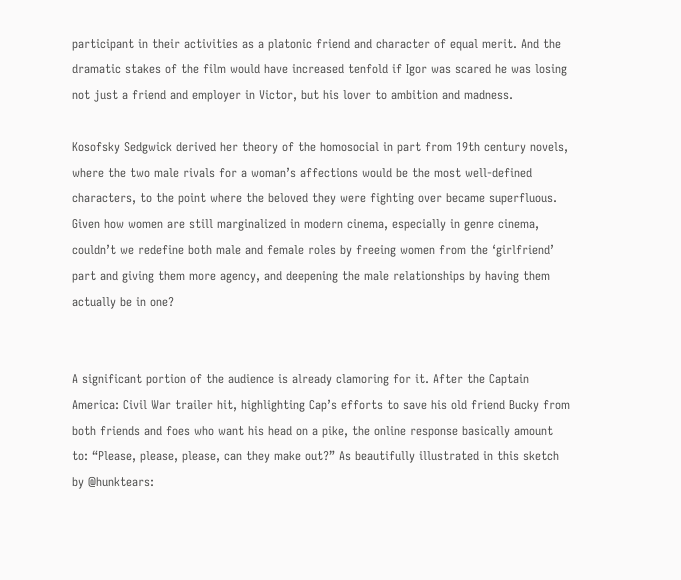participant in their activities as a platonic friend and character of equal merit. And the dramatic stakes of the film would have increased tenfold if Igor was scared he was losing not just a friend and employer in Victor, but his lover to ambition and madness.

Kosofsky Sedgwick derived her theory of the homosocial in part from 19th century novels, where the two male rivals for a woman’s affections would be the most well-defined characters, to the point where the beloved they were fighting over became superfluous. Given how women are still marginalized in modern cinema, especially in genre cinema, couldn’t we redefine both male and female roles by freeing women from the ‘girlfriend’ part and giving them more agency, and deepening the male relationships by having them actually be in one?


A significant portion of the audience is already clamoring for it. After the Captain America: Civil War trailer hit, highlighting Cap’s efforts to save his old friend Bucky from both friends and foes who want his head on a pike, the online response basically amount to: “Please, please, please, can they make out?” As beautifully illustrated in this sketch by @hunktears: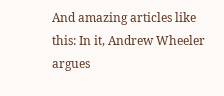And amazing articles like this: In it, Andrew Wheeler argues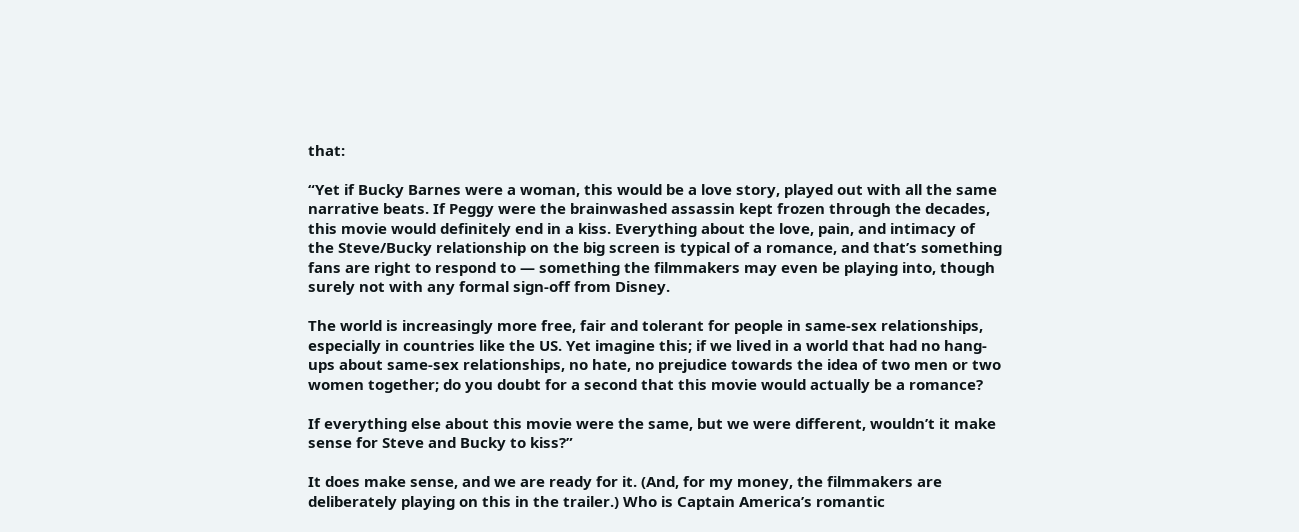that:

“Yet if Bucky Barnes were a woman, this would be a love story, played out with all the same narrative beats. If Peggy were the brainwashed assassin kept frozen through the decades, this movie would definitely end in a kiss. Everything about the love, pain, and intimacy of the Steve/Bucky relationship on the big screen is typical of a romance, and that’s something fans are right to respond to — something the filmmakers may even be playing into, though surely not with any formal sign-off from Disney.

The world is increasingly more free, fair and tolerant for people in same-sex relationships, especially in countries like the US. Yet imagine this; if we lived in a world that had no hang-ups about same-sex relationships, no hate, no prejudice towards the idea of two men or two women together; do you doubt for a second that this movie would actually be a romance?

If everything else about this movie were the same, but we were different, wouldn’t it make sense for Steve and Bucky to kiss?”

It does make sense, and we are ready for it. (And, for my money, the filmmakers are deliberately playing on this in the trailer.) Who is Captain America’s romantic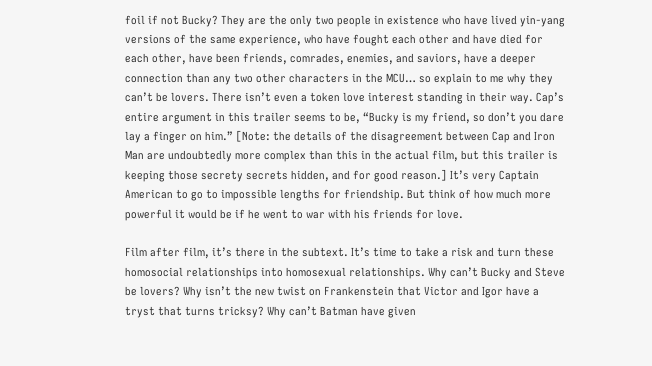foil if not Bucky? They are the only two people in existence who have lived yin-yang versions of the same experience, who have fought each other and have died for each other, have been friends, comrades, enemies, and saviors, have a deeper connection than any two other characters in the MCU… so explain to me why they can’t be lovers. There isn’t even a token love interest standing in their way. Cap’s entire argument in this trailer seems to be, “Bucky is my friend, so don’t you dare lay a finger on him.” [Note: the details of the disagreement between Cap and Iron Man are undoubtedly more complex than this in the actual film, but this trailer is keeping those secrety secrets hidden, and for good reason.] It’s very Captain American to go to impossible lengths for friendship. But think of how much more powerful it would be if he went to war with his friends for love.

Film after film, it’s there in the subtext. It’s time to take a risk and turn these homosocial relationships into homosexual relationships. Why can’t Bucky and Steve be lovers? Why isn’t the new twist on Frankenstein that Victor and Igor have a tryst that turns tricksy? Why can’t Batman have given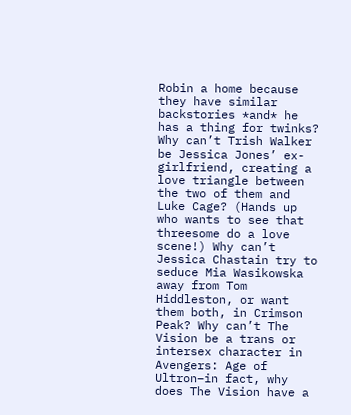Robin a home because they have similar backstories *and* he has a thing for twinks? Why can’t Trish Walker be Jessica Jones’ ex-girlfriend, creating a love triangle between the two of them and Luke Cage? (Hands up who wants to see that threesome do a love scene!) Why can’t Jessica Chastain try to seduce Mia Wasikowska away from Tom Hiddleston, or want them both, in Crimson Peak? Why can’t The Vision be a trans or intersex character in Avengers: Age of Ultron–in fact, why does The Vision have a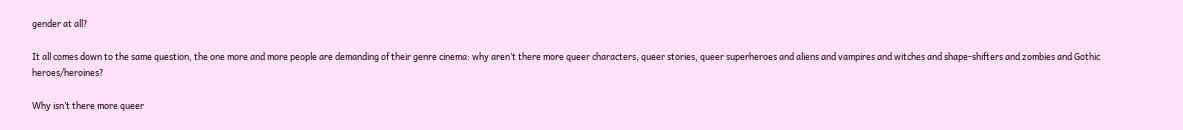gender at all?

It all comes down to the same question, the one more and more people are demanding of their genre cinema: why aren’t there more queer characters, queer stories, queer superheroes and aliens and vampires and witches and shape-shifters and zombies and Gothic heroes/heroines?

Why isn’t there more queer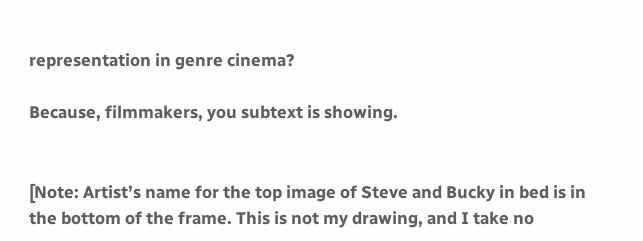representation in genre cinema?

Because, filmmakers, you subtext is showing.


[Note: Artist’s name for the top image of Steve and Bucky in bed is in the bottom of the frame. This is not my drawing, and I take no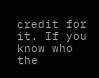credit for it. If you know who the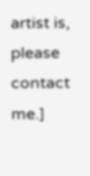artist is, please contact me.]